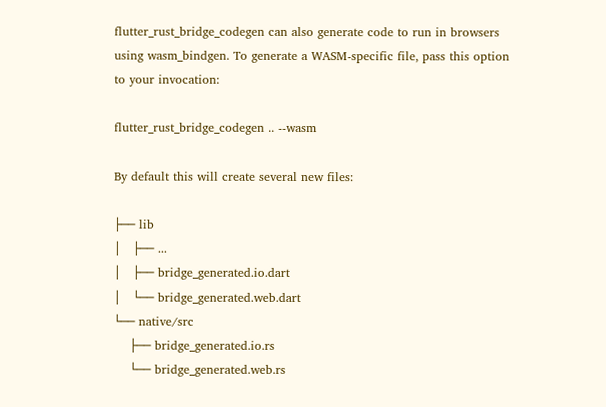flutter_rust_bridge_codegen can also generate code to run in browsers using wasm_bindgen. To generate a WASM-specific file, pass this option to your invocation:

flutter_rust_bridge_codegen .. --wasm

By default this will create several new files:

├── lib
│   ├── ...
│   ├── bridge_generated.io.dart
│   └── bridge_generated.web.dart
└── native/src
    ├── bridge_generated.io.rs
    └── bridge_generated.web.rs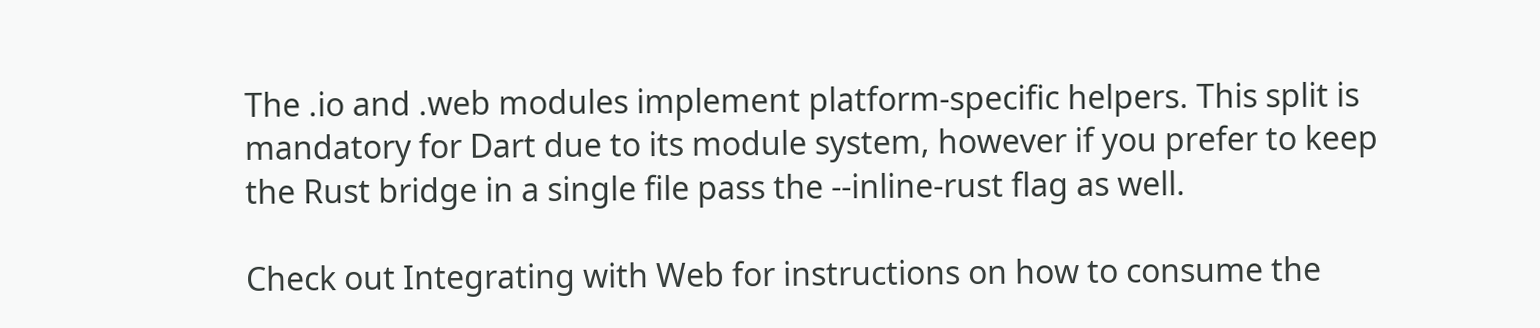The .io and .web modules implement platform-specific helpers. This split is mandatory for Dart due to its module system, however if you prefer to keep the Rust bridge in a single file pass the --inline-rust flag as well.

Check out Integrating with Web for instructions on how to consume the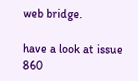web bridge.

have a look at issue 860